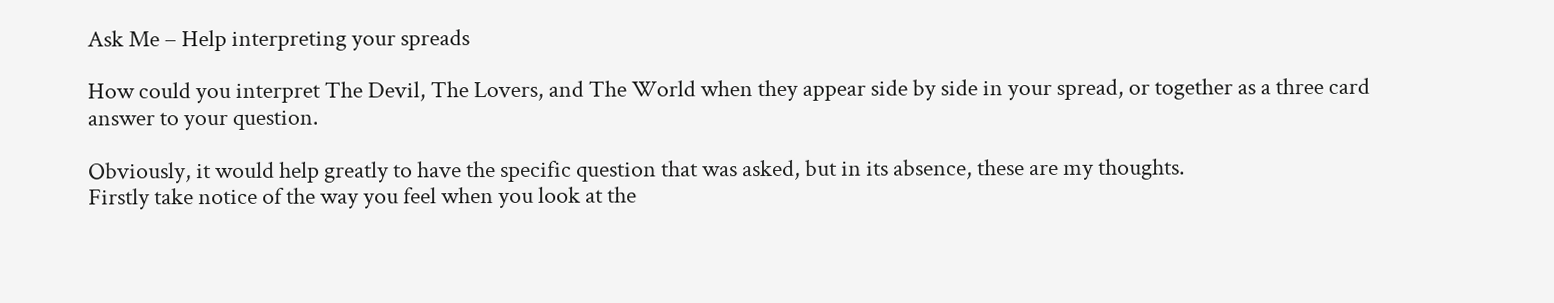Ask Me – Help interpreting your spreads

How could you interpret The Devil, The Lovers, and The World when they appear side by side in your spread, or together as a three card answer to your question.

Obviously, it would help greatly to have the specific question that was asked, but in its absence, these are my thoughts.
Firstly take notice of the way you feel when you look at the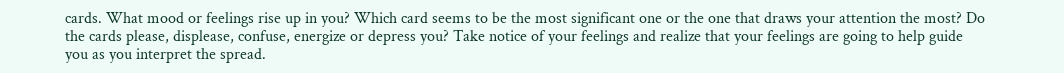cards. What mood or feelings rise up in you? Which card seems to be the most significant one or the one that draws your attention the most? Do the cards please, displease, confuse, energize or depress you? Take notice of your feelings and realize that your feelings are going to help guide you as you interpret the spread.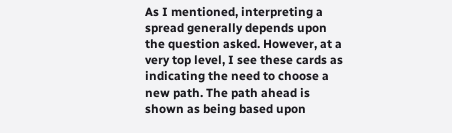As I mentioned, interpreting a spread generally depends upon the question asked. However, at a very top level, I see these cards as indicating the need to choose a new path. The path ahead is shown as being based upon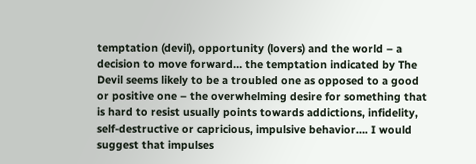temptation (devil), opportunity (lovers) and the world – a decision to move forward… the temptation indicated by The Devil seems likely to be a troubled one as opposed to a good or positive one – the overwhelming desire for something that is hard to resist usually points towards addictions, infidelity, self-destructive or capricious, impulsive behavior…. I would suggest that impulses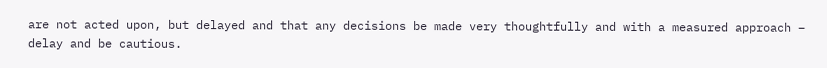are not acted upon, but delayed and that any decisions be made very thoughtfully and with a measured approach – delay and be cautious.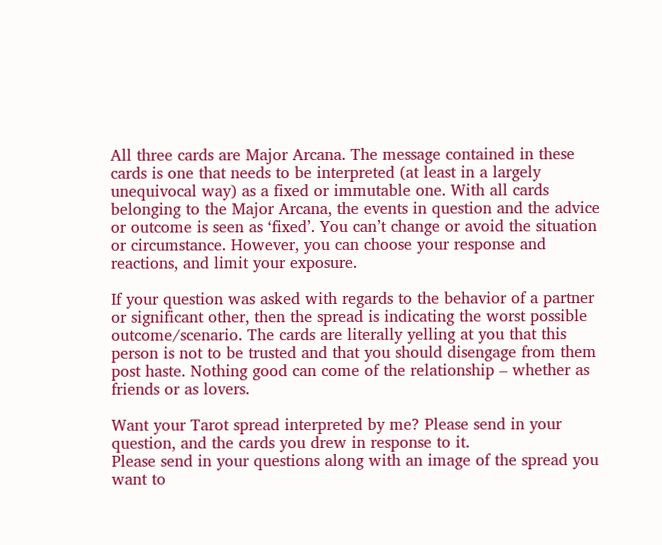All three cards are Major Arcana. The message contained in these cards is one that needs to be interpreted (at least in a largely unequivocal way) as a fixed or immutable one. With all cards belonging to the Major Arcana, the events in question and the advice or outcome is seen as ‘fixed’. You can’t change or avoid the situation or circumstance. However, you can choose your response and reactions, and limit your exposure.

If your question was asked with regards to the behavior of a partner or significant other, then the spread is indicating the worst possible outcome/scenario. The cards are literally yelling at you that this person is not to be trusted and that you should disengage from them post haste. Nothing good can come of the relationship – whether as friends or as lovers.

Want your Tarot spread interpreted by me? Please send in your question, and the cards you drew in response to it.
Please send in your questions along with an image of the spread you want to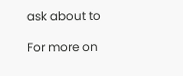ask about to

For more on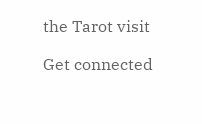the Tarot visit

Get connected